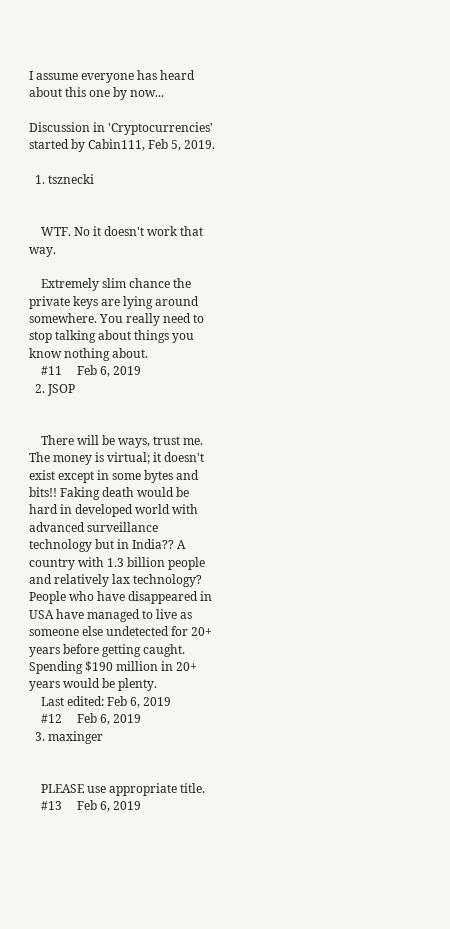I assume everyone has heard about this one by now...

Discussion in 'Cryptocurrencies' started by Cabin111, Feb 5, 2019.

  1. tsznecki


    WTF. No it doesn't work that way.

    Extremely slim chance the private keys are lying around somewhere. You really need to stop talking about things you know nothing about.
    #11     Feb 6, 2019
  2. JSOP


    There will be ways, trust me. The money is virtual; it doesn't exist except in some bytes and bits!! Faking death would be hard in developed world with advanced surveillance technology but in India?? A country with 1.3 billion people and relatively lax technology? People who have disappeared in USA have managed to live as someone else undetected for 20+ years before getting caught. Spending $190 million in 20+ years would be plenty.
    Last edited: Feb 6, 2019
    #12     Feb 6, 2019
  3. maxinger


    PLEASE use appropriate title.
    #13     Feb 6, 2019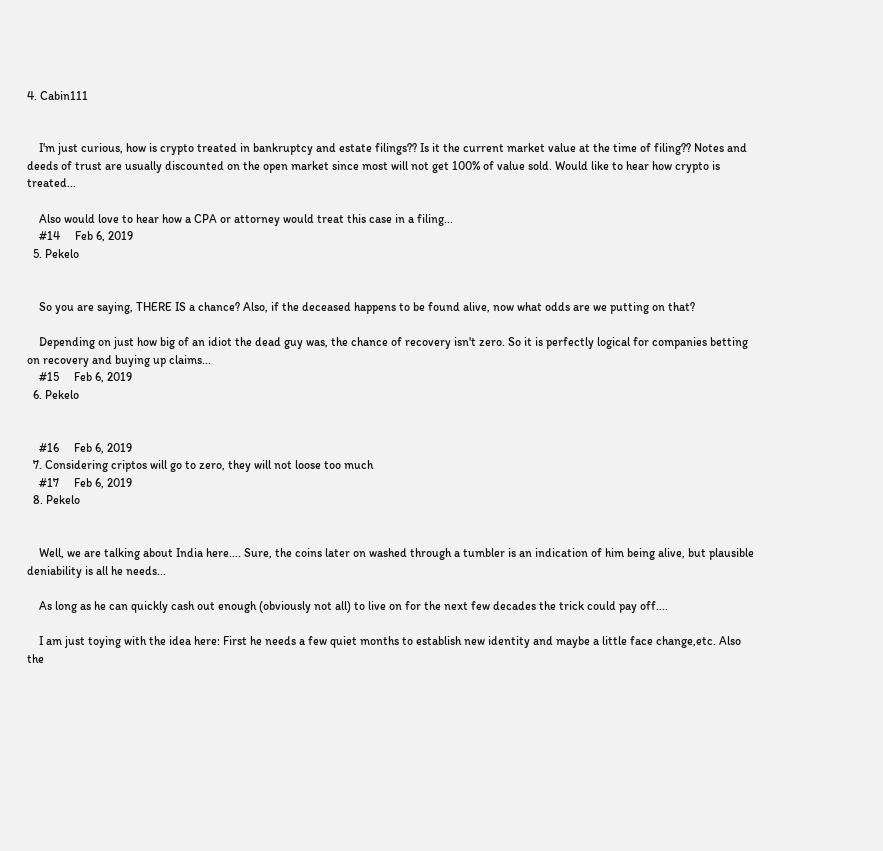4. Cabin111


    I'm just curious, how is crypto treated in bankruptcy and estate filings?? Is it the current market value at the time of filing?? Notes and deeds of trust are usually discounted on the open market since most will not get 100% of value sold. Would like to hear how crypto is treated...

    Also would love to hear how a CPA or attorney would treat this case in a filing...
    #14     Feb 6, 2019
  5. Pekelo


    So you are saying, THERE IS a chance? Also, if the deceased happens to be found alive, now what odds are we putting on that?

    Depending on just how big of an idiot the dead guy was, the chance of recovery isn't zero. So it is perfectly logical for companies betting on recovery and buying up claims...
    #15     Feb 6, 2019
  6. Pekelo


    #16     Feb 6, 2019
  7. Considering criptos will go to zero, they will not loose too much
    #17     Feb 6, 2019
  8. Pekelo


    Well, we are talking about India here.... Sure, the coins later on washed through a tumbler is an indication of him being alive, but plausible deniability is all he needs...

    As long as he can quickly cash out enough (obviously not all) to live on for the next few decades the trick could pay off....

    I am just toying with the idea here: First he needs a few quiet months to establish new identity and maybe a little face change,etc. Also the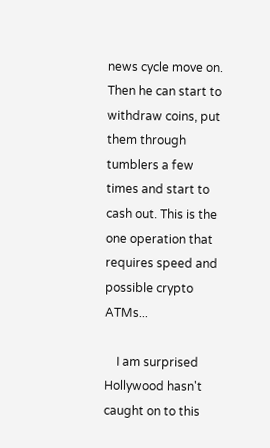news cycle move on. Then he can start to withdraw coins, put them through tumblers a few times and start to cash out. This is the one operation that requires speed and possible crypto ATMs...

    I am surprised Hollywood hasn't caught on to this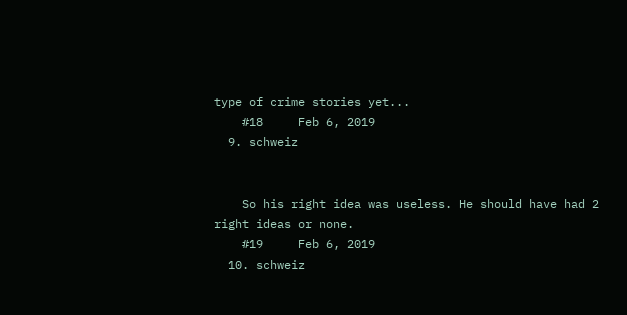type of crime stories yet...
    #18     Feb 6, 2019
  9. schweiz


    So his right idea was useless. He should have had 2 right ideas or none.
    #19     Feb 6, 2019
  10. schweiz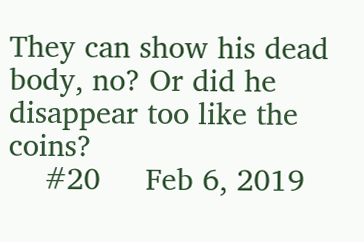They can show his dead body, no? Or did he disappear too like the coins?
    #20     Feb 6, 2019